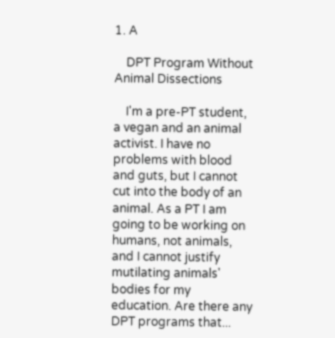1. A

    DPT Program Without Animal Dissections

    I'm a pre-PT student, a vegan and an animal activist. I have no problems with blood and guts, but I cannot cut into the body of an animal. As a PT I am going to be working on humans, not animals, and I cannot justify mutilating animals' bodies for my education. Are there any DPT programs that...